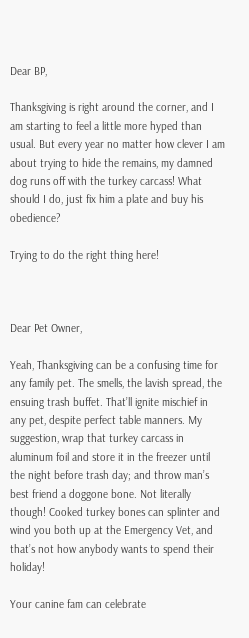Dear BP,

Thanksgiving is right around the corner, and I am starting to feel a little more hyped than usual. But every year no matter how clever I am about trying to hide the remains, my damned dog runs off with the turkey carcass! What should I do, just fix him a plate and buy his obedience?

Trying to do the right thing here!



Dear Pet Owner,

Yeah, Thanksgiving can be a confusing time for any family pet. The smells, the lavish spread, the ensuing trash buffet. That’ll ignite mischief in any pet, despite perfect table manners. My suggestion, wrap that turkey carcass in aluminum foil and store it in the freezer until the night before trash day; and throw man’s best friend a doggone bone. Not literally though! Cooked turkey bones can splinter and wind you both up at the Emergency Vet, and that’s not how anybody wants to spend their holiday!

Your canine fam can celebrate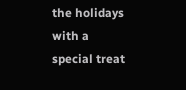the holidays with a special treat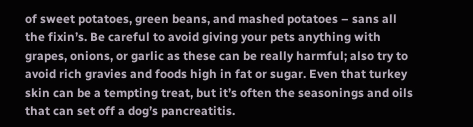of sweet potatoes, green beans, and mashed potatoes – sans all the fixin’s. Be careful to avoid giving your pets anything with grapes, onions, or garlic as these can be really harmful; also try to avoid rich gravies and foods high in fat or sugar. Even that turkey skin can be a tempting treat, but it’s often the seasonings and oils that can set off a dog’s pancreatitis.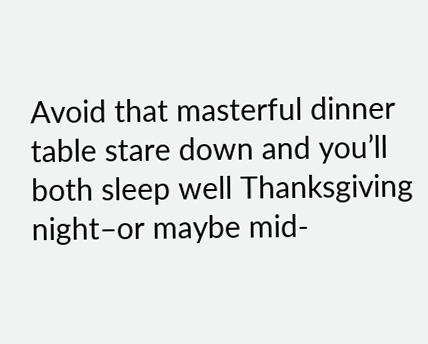Avoid that masterful dinner table stare down and you’ll both sleep well Thanksgiving night–or maybe mid-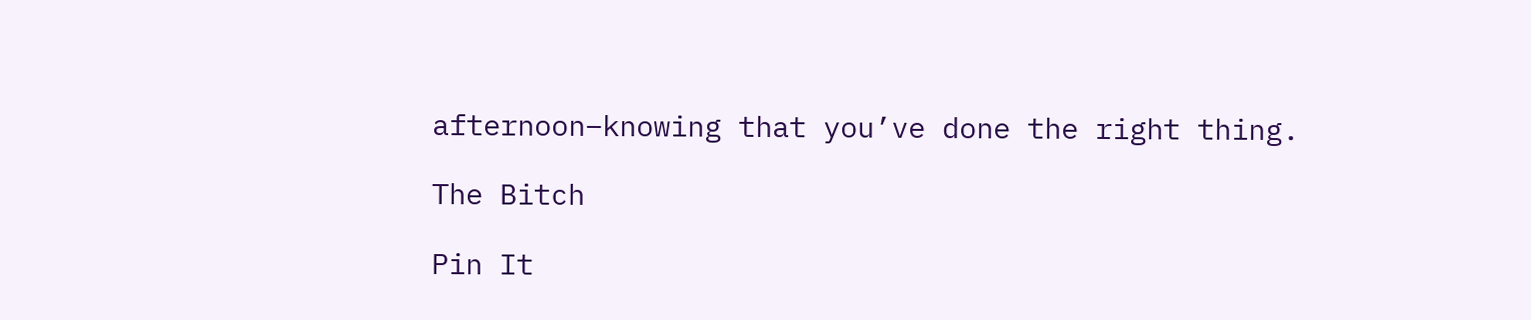afternoon–knowing that you’ve done the right thing.

The Bitch

Pin It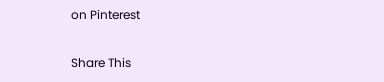on Pinterest

Share This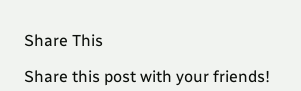Share This

Share this post with your friends!